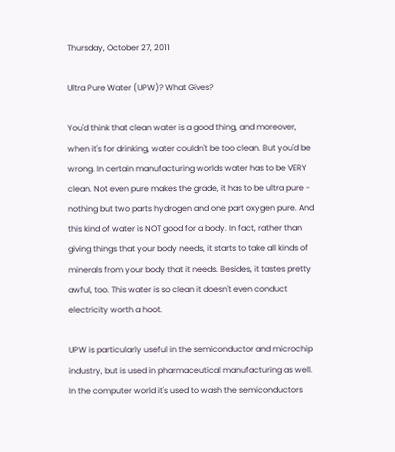Thursday, October 27, 2011

Ultra Pure Water (UPW)? What Gives?

You'd think that clean water is a good thing, and moreover, when it's for drinking, water couldn't be too clean. But you'd be wrong. In certain manufacturing worlds water has to be VERY clean. Not even pure makes the grade, it has to be ultra pure - nothing but two parts hydrogen and one part oxygen pure. And this kind of water is NOT good for a body. In fact, rather than giving things that your body needs, it starts to take all kinds of minerals from your body that it needs. Besides, it tastes pretty awful, too. This water is so clean it doesn't even conduct electricity worth a hoot.

UPW is particularly useful in the semiconductor and microchip industry, but is used in pharmaceutical manufacturing as well. In the computer world it's used to wash the semiconductors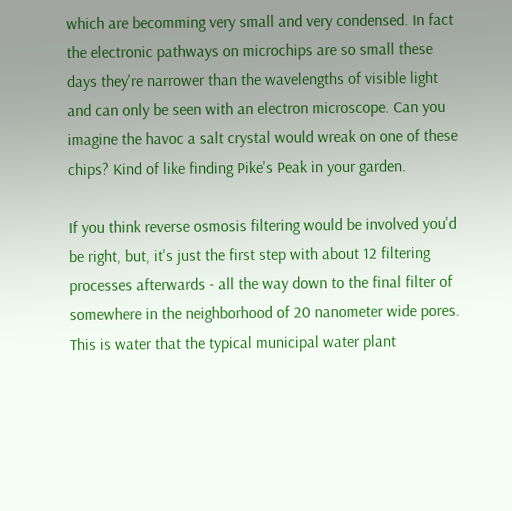which are becomming very small and very condensed. In fact the electronic pathways on microchips are so small these days they're narrower than the wavelengths of visible light and can only be seen with an electron microscope. Can you imagine the havoc a salt crystal would wreak on one of these chips? Kind of like finding Pike's Peak in your garden.

If you think reverse osmosis filtering would be involved you'd be right, but, it's just the first step with about 12 filtering processes afterwards - all the way down to the final filter of somewhere in the neighborhood of 20 nanometer wide pores. This is water that the typical municipal water plant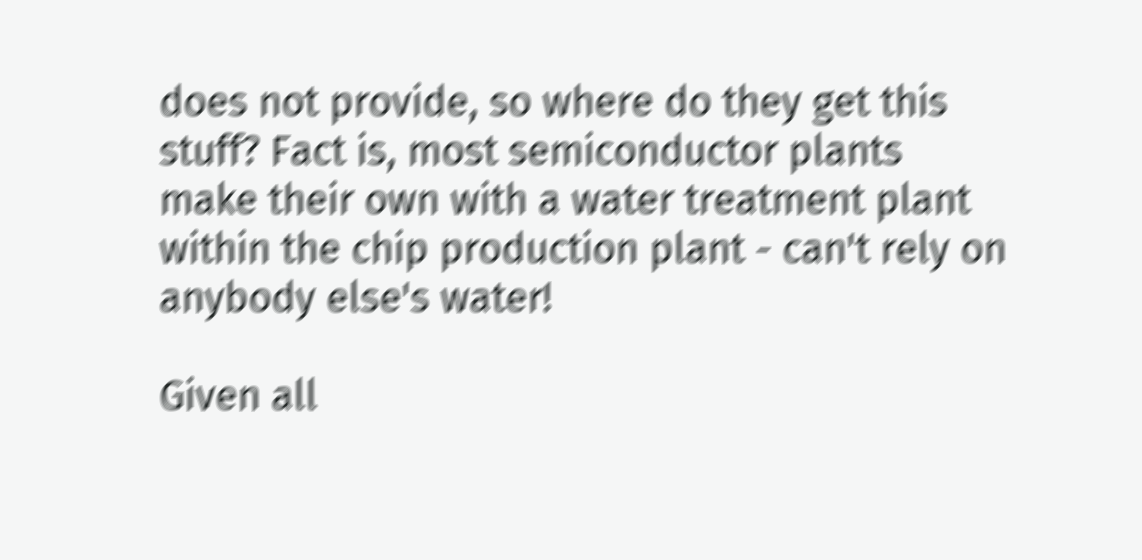does not provide, so where do they get this stuff? Fact is, most semiconductor plants make their own with a water treatment plant within the chip production plant - can't rely on anybody else's water!

Given all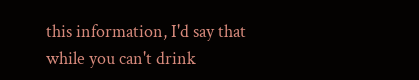this information, I'd say that while you can't drink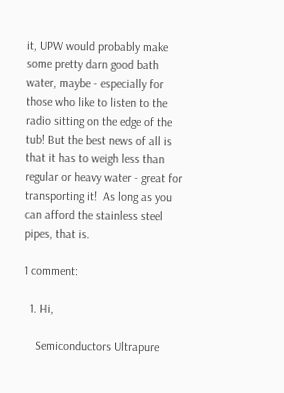it, UPW would probably make some pretty darn good bath water, maybe - especially for those who like to listen to the radio sitting on the edge of the tub! But the best news of all is that it has to weigh less than regular or heavy water - great for transporting it!  As long as you can afford the stainless steel pipes, that is.

1 comment:

  1. Hi,

    Semiconductors Ultrapure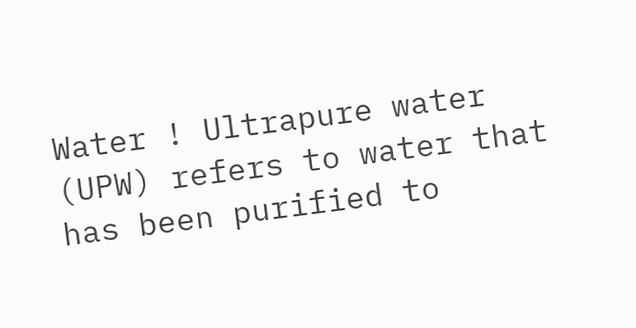Water ! Ultrapure water (UPW) refers to water that has been purified to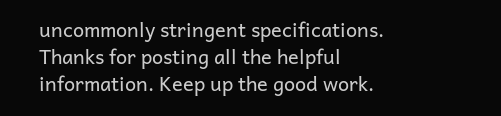uncommonly stringent specifications. Thanks for posting all the helpful information. Keep up the good work.